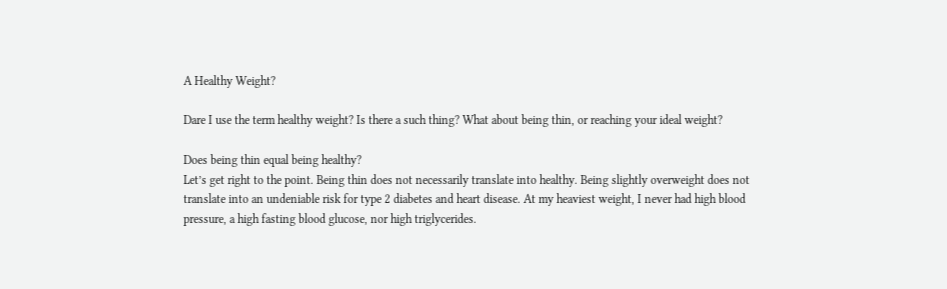A Healthy Weight?

Dare I use the term healthy weight? Is there a such thing? What about being thin, or reaching your ideal weight?

Does being thin equal being healthy?
Let’s get right to the point. Being thin does not necessarily translate into healthy. Being slightly overweight does not translate into an undeniable risk for type 2 diabetes and heart disease. At my heaviest weight, I never had high blood pressure, a high fasting blood glucose, nor high triglycerides.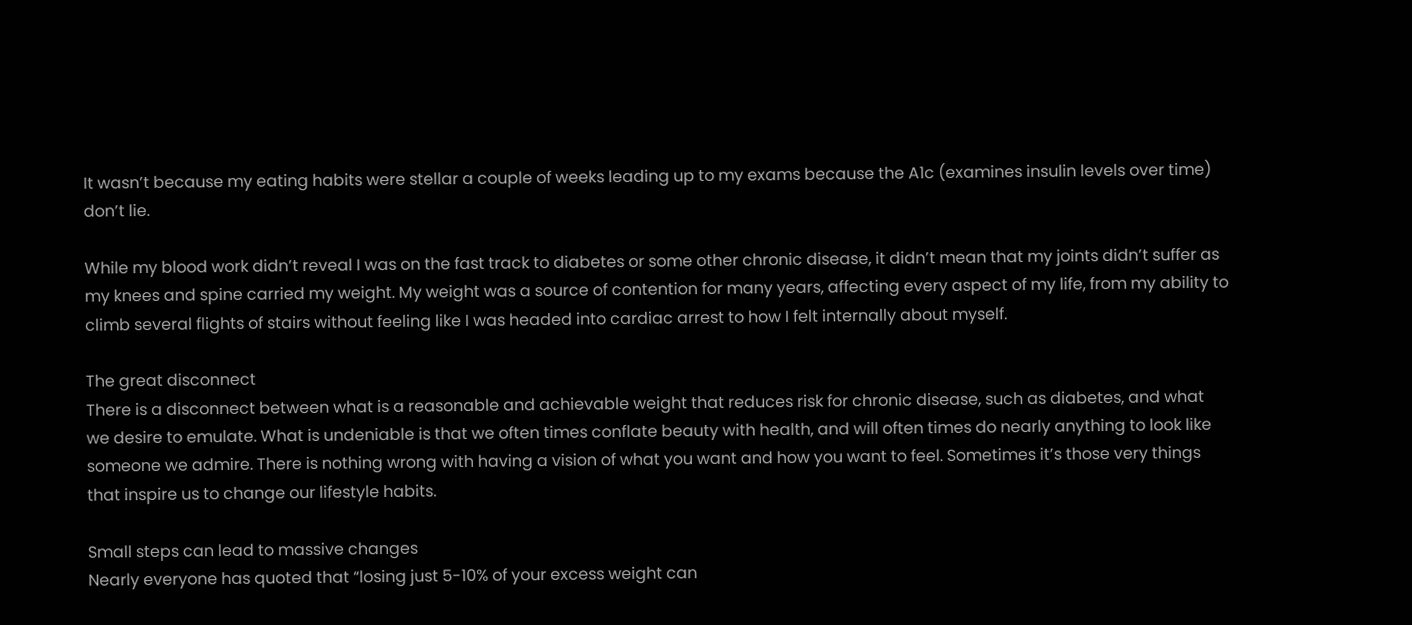It wasn’t because my eating habits were stellar a couple of weeks leading up to my exams because the A1c (examines insulin levels over time) don’t lie.

While my blood work didn’t reveal I was on the fast track to diabetes or some other chronic disease, it didn’t mean that my joints didn’t suffer as my knees and spine carried my weight. My weight was a source of contention for many years, affecting every aspect of my life, from my ability to climb several flights of stairs without feeling like I was headed into cardiac arrest to how I felt internally about myself.

The great disconnect
There is a disconnect between what is a reasonable and achievable weight that reduces risk for chronic disease, such as diabetes, and what we desire to emulate. What is undeniable is that we often times conflate beauty with health, and will often times do nearly anything to look like someone we admire. There is nothing wrong with having a vision of what you want and how you want to feel. Sometimes it’s those very things that inspire us to change our lifestyle habits.

Small steps can lead to massive changes
Nearly everyone has quoted that “losing just 5-10% of your excess weight can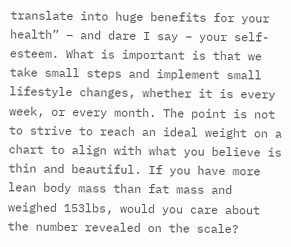translate into huge benefits for your health” – and dare I say – your self-esteem. What is important is that we take small steps and implement small lifestyle changes, whether it is every week, or every month. The point is not to strive to reach an ideal weight on a chart to align with what you believe is thin and beautiful. If you have more lean body mass than fat mass and weighed 153lbs, would you care about the number revealed on the scale?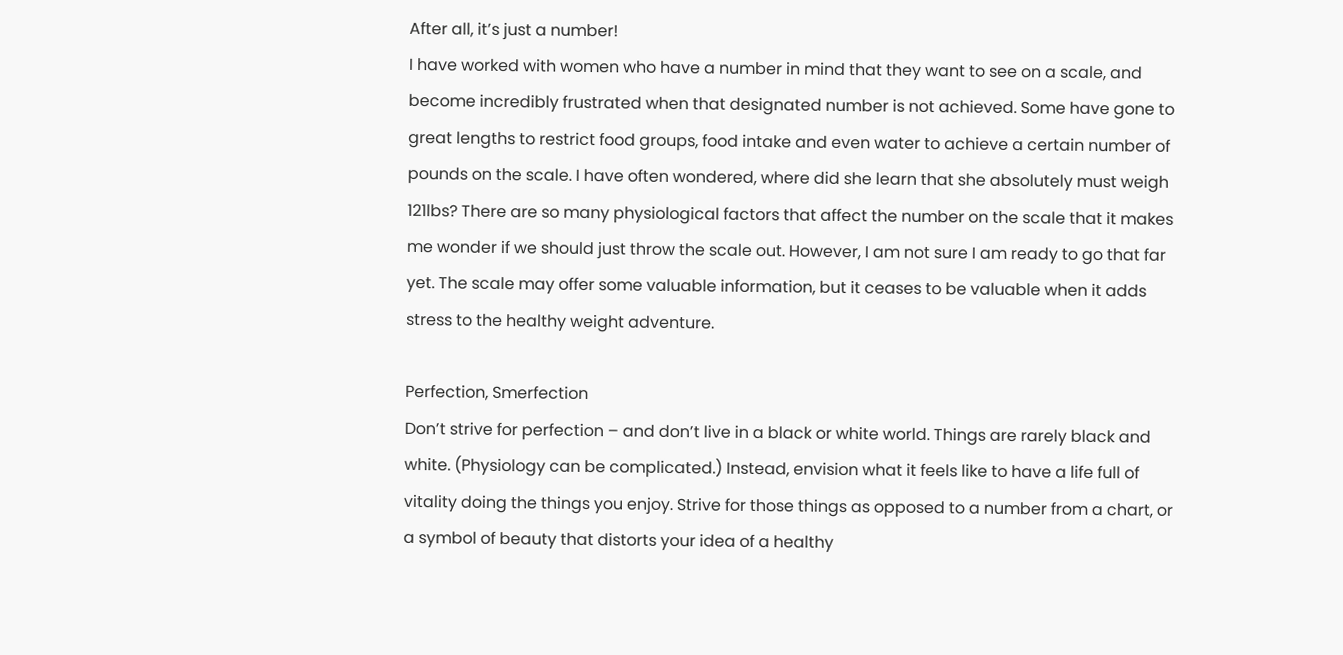After all, it’s just a number!
I have worked with women who have a number in mind that they want to see on a scale, and become incredibly frustrated when that designated number is not achieved. Some have gone to great lengths to restrict food groups, food intake and even water to achieve a certain number of pounds on the scale. I have often wondered, where did she learn that she absolutely must weigh 121lbs? There are so many physiological factors that affect the number on the scale that it makes me wonder if we should just throw the scale out. However, I am not sure I am ready to go that far yet. The scale may offer some valuable information, but it ceases to be valuable when it adds stress to the healthy weight adventure.

Perfection, Smerfection
Don’t strive for perfection – and don’t live in a black or white world. Things are rarely black and white. (Physiology can be complicated.) Instead, envision what it feels like to have a life full of vitality doing the things you enjoy. Strive for those things as opposed to a number from a chart, or a symbol of beauty that distorts your idea of a healthy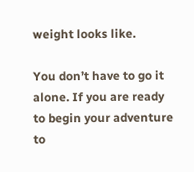weight looks like.

You don’t have to go it alone. If you are ready to begin your adventure to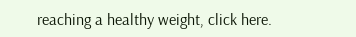reaching a healthy weight, click here.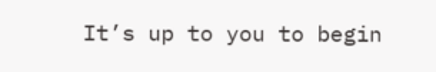It’s up to you to begin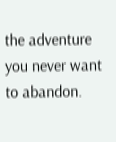the adventure you never want to abandon.